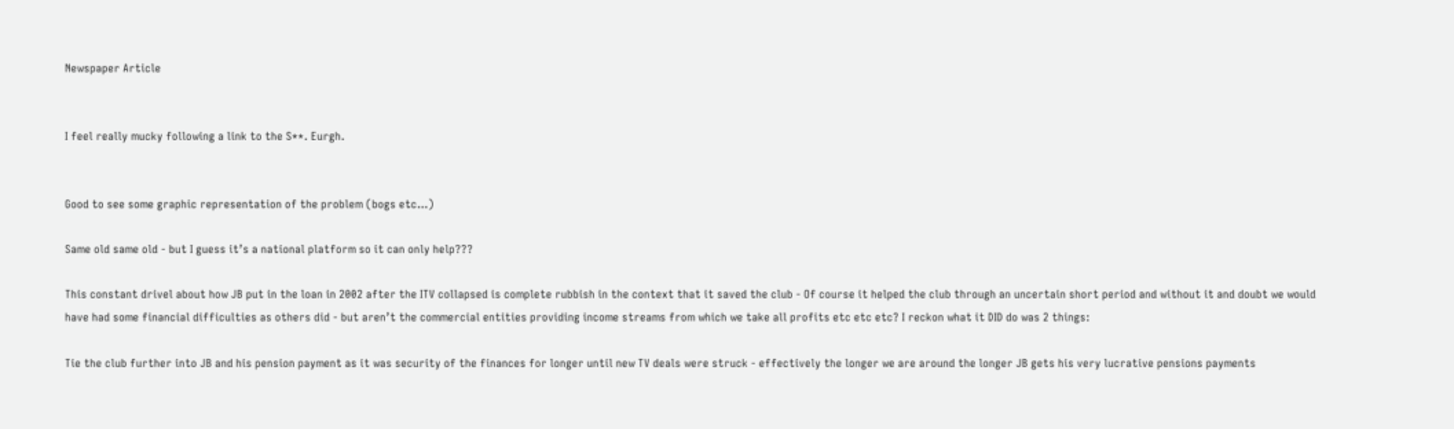Newspaper Article


I feel really mucky following a link to the S**. Eurgh.


Good to see some graphic representation of the problem (bogs etc…)

Same old same old - but I guess it’s a national platform so it can only help???

This constant drivel about how JB put in the loan in 2002 after the ITV collapsed is complete rubbish in the context that it saved the club - Of course it helped the club through an uncertain short period and without it and doubt we would have had some financial difficulties as others did - but aren’t the commercial entities providing income streams from which we take all profits etc etc etc? I reckon what it DID do was 2 things:

Tie the club further into JB and his pension payment as it was security of the finances for longer until new TV deals were struck - effectively the longer we are around the longer JB gets his very lucrative pensions payments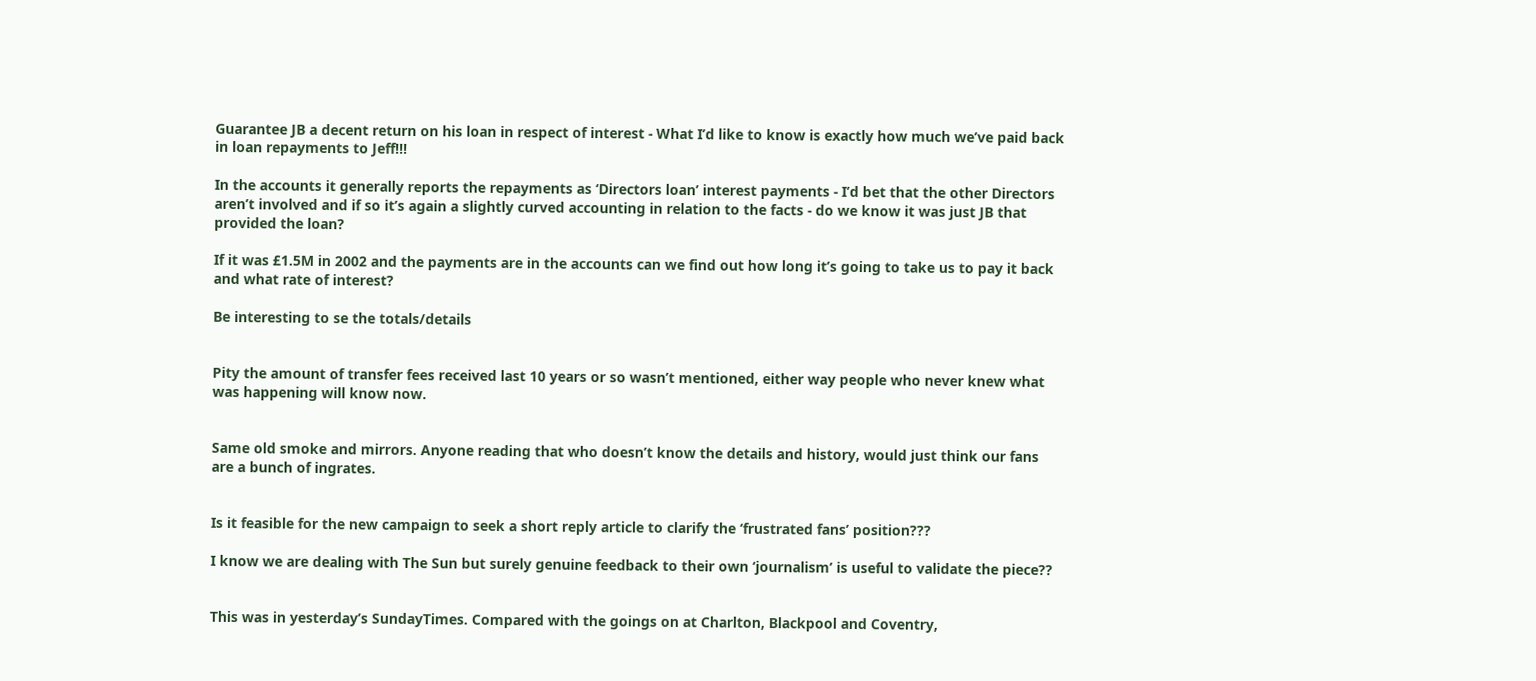Guarantee JB a decent return on his loan in respect of interest - What I’d like to know is exactly how much we’ve paid back in loan repayments to Jeff!!!

In the accounts it generally reports the repayments as ‘Directors loan’ interest payments - I’d bet that the other Directors aren’t involved and if so it’s again a slightly curved accounting in relation to the facts - do we know it was just JB that provided the loan?

If it was £1.5M in 2002 and the payments are in the accounts can we find out how long it’s going to take us to pay it back and what rate of interest?

Be interesting to se the totals/details


Pity the amount of transfer fees received last 10 years or so wasn’t mentioned, either way people who never knew what was happening will know now.


Same old smoke and mirrors. Anyone reading that who doesn’t know the details and history, would just think our fans are a bunch of ingrates.


Is it feasible for the new campaign to seek a short reply article to clarify the ‘frustrated fans’ position???

I know we are dealing with The Sun but surely genuine feedback to their own ‘journalism’ is useful to validate the piece??


This was in yesterday’s SundayTimes. Compared with the goings on at Charlton, Blackpool and Coventry,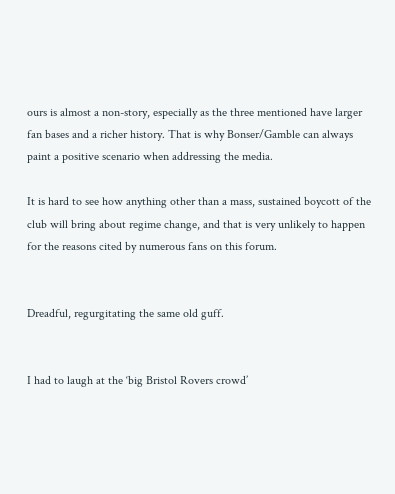ours is almost a non-story, especially as the three mentioned have larger fan bases and a richer history. That is why Bonser/Gamble can always paint a positive scenario when addressing the media.

It is hard to see how anything other than a mass, sustained boycott of the club will bring about regime change, and that is very unlikely to happen for the reasons cited by numerous fans on this forum.


Dreadful, regurgitating the same old guff.


I had to laugh at the ‘big Bristol Rovers crowd’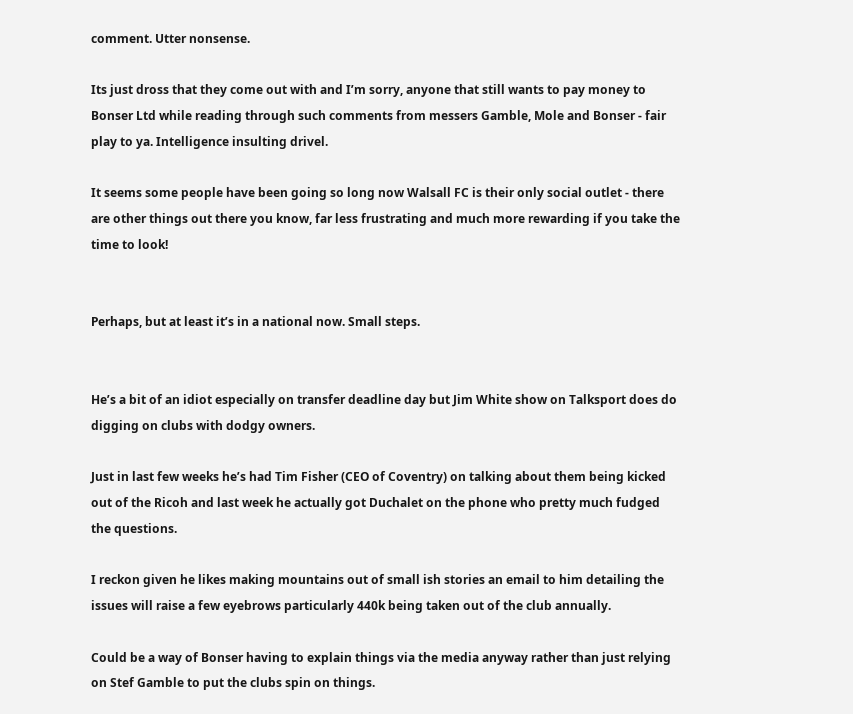comment. Utter nonsense.

Its just dross that they come out with and I’m sorry, anyone that still wants to pay money to Bonser Ltd while reading through such comments from messers Gamble, Mole and Bonser - fair play to ya. Intelligence insulting drivel.

It seems some people have been going so long now Walsall FC is their only social outlet - there are other things out there you know, far less frustrating and much more rewarding if you take the time to look!


Perhaps, but at least it’s in a national now. Small steps.


He’s a bit of an idiot especially on transfer deadline day but Jim White show on Talksport does do digging on clubs with dodgy owners.

Just in last few weeks he’s had Tim Fisher (CEO of Coventry) on talking about them being kicked out of the Ricoh and last week he actually got Duchalet on the phone who pretty much fudged the questions.

I reckon given he likes making mountains out of small ish stories an email to him detailing the issues will raise a few eyebrows particularly 440k being taken out of the club annually.

Could be a way of Bonser having to explain things via the media anyway rather than just relying on Stef Gamble to put the clubs spin on things.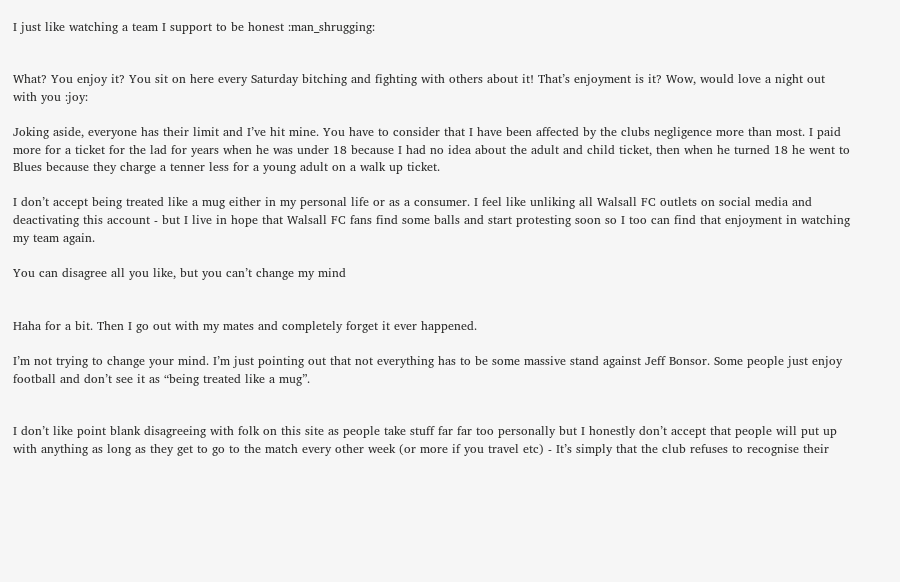I just like watching a team I support to be honest :man_shrugging:


What? You enjoy it? You sit on here every Saturday bitching and fighting with others about it! That’s enjoyment is it? Wow, would love a night out with you :joy:

Joking aside, everyone has their limit and I’ve hit mine. You have to consider that I have been affected by the clubs negligence more than most. I paid more for a ticket for the lad for years when he was under 18 because I had no idea about the adult and child ticket, then when he turned 18 he went to Blues because they charge a tenner less for a young adult on a walk up ticket.

I don’t accept being treated like a mug either in my personal life or as a consumer. I feel like unliking all Walsall FC outlets on social media and deactivating this account - but I live in hope that Walsall FC fans find some balls and start protesting soon so I too can find that enjoyment in watching my team again.

You can disagree all you like, but you can’t change my mind


Haha for a bit. Then I go out with my mates and completely forget it ever happened.

I’m not trying to change your mind. I’m just pointing out that not everything has to be some massive stand against Jeff Bonsor. Some people just enjoy football and don’t see it as “being treated like a mug”.


I don’t like point blank disagreeing with folk on this site as people take stuff far far too personally but I honestly don’t accept that people will put up with anything as long as they get to go to the match every other week (or more if you travel etc) - It’s simply that the club refuses to recognise their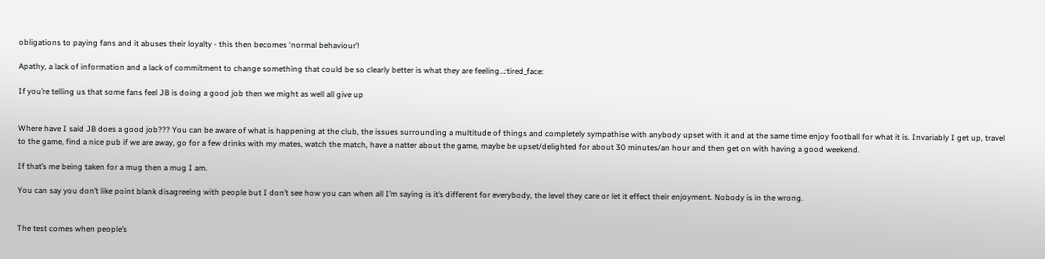obligations to paying fans and it abuses their loyalty - this then becomes ‘normal behaviour’!

Apathy, a lack of information and a lack of commitment to change something that could be so clearly better is what they are feeling…:tired_face:

If you’re telling us that some fans feel JB is doing a good job then we might as well all give up


Where have I said JB does a good job??? You can be aware of what is happening at the club, the issues surrounding a multitude of things and completely sympathise with anybody upset with it and at the same time enjoy football for what it is. Invariably I get up, travel to the game, find a nice pub if we are away, go for a few drinks with my mates, watch the match, have a natter about the game, maybe be upset/delighted for about 30 minutes/an hour and then get on with having a good weekend.

If that’s me being taken for a mug then a mug I am.

You can say you don’t like point blank disagreeing with people but I don’t see how you can when all I’m saying is it’s different for everybody, the level they care or let it effect their enjoyment. Nobody is in the wrong.


The test comes when people’s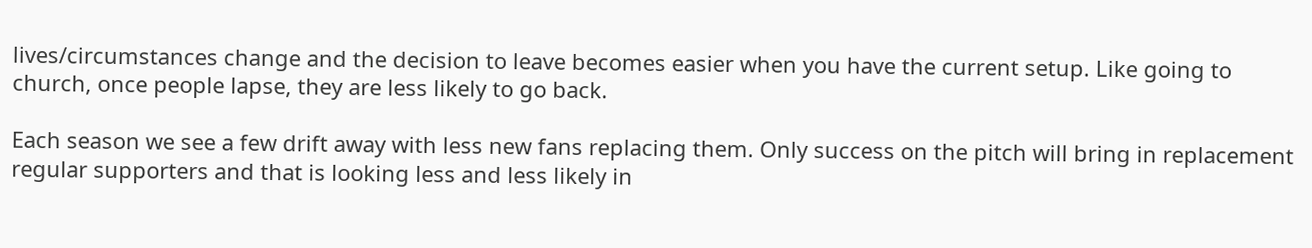lives/circumstances change and the decision to leave becomes easier when you have the current setup. Like going to church, once people lapse, they are less likely to go back.

Each season we see a few drift away with less new fans replacing them. Only success on the pitch will bring in replacement regular supporters and that is looking less and less likely in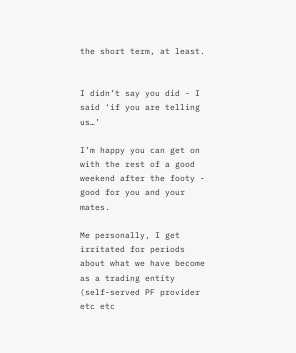the short term, at least.


I didn’t say you did - I said ‘if you are telling us…’

I’m happy you can get on with the rest of a good weekend after the footy - good for you and your mates.

Me personally, I get irritated for periods about what we have become as a trading entity (self-served PF provider etc etc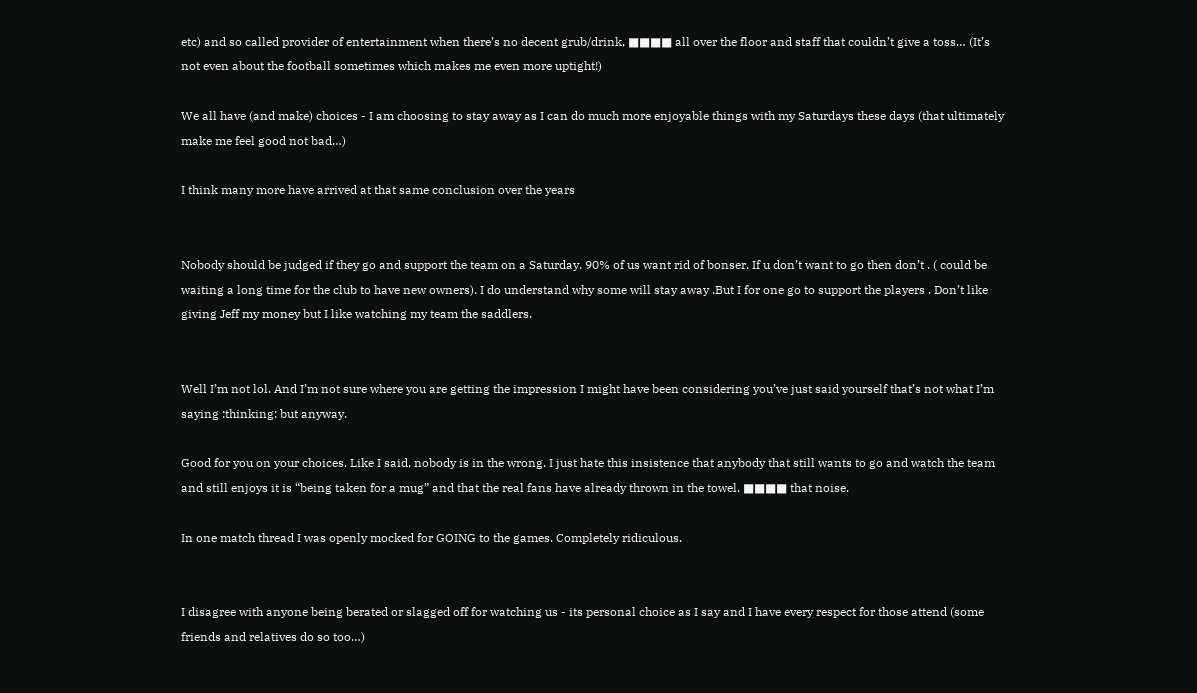etc) and so called provider of entertainment when there’s no decent grub/drink, ■■■■ all over the floor and staff that couldn’t give a toss… (It’s not even about the football sometimes which makes me even more uptight!)

We all have (and make) choices - I am choosing to stay away as I can do much more enjoyable things with my Saturdays these days (that ultimately make me feel good not bad…)

I think many more have arrived at that same conclusion over the years


Nobody should be judged if they go and support the team on a Saturday. 90% of us want rid of bonser. If u don’t want to go then don’t . ( could be waiting a long time for the club to have new owners). I do understand why some will stay away .But I for one go to support the players . Don’t like giving Jeff my money but I like watching my team the saddlers.


Well I’m not lol. And I’m not sure where you are getting the impression I might have been considering you’ve just said yourself that’s not what I’m saying :thinking: but anyway.

Good for you on your choices. Like I said, nobody is in the wrong. I just hate this insistence that anybody that still wants to go and watch the team and still enjoys it is “being taken for a mug” and that the real fans have already thrown in the towel. ■■■■ that noise.

In one match thread I was openly mocked for GOING to the games. Completely ridiculous.


I disagree with anyone being berated or slagged off for watching us - its personal choice as I say and I have every respect for those attend (some friends and relatives do so too…)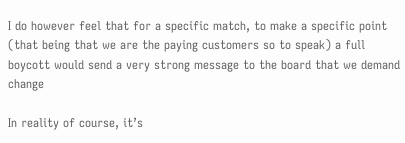I do however feel that for a specific match, to make a specific point (that being that we are the paying customers so to speak) a full boycott would send a very strong message to the board that we demand change

In reality of course, it’s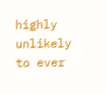highly unlikely to ever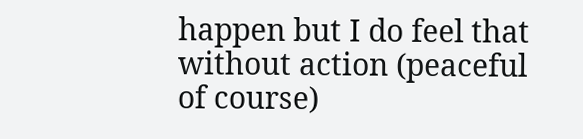happen but I do feel that without action (peaceful of course)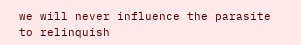we will never influence the parasite to relinquish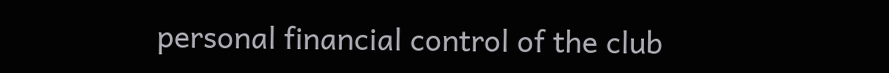personal financial control of the club